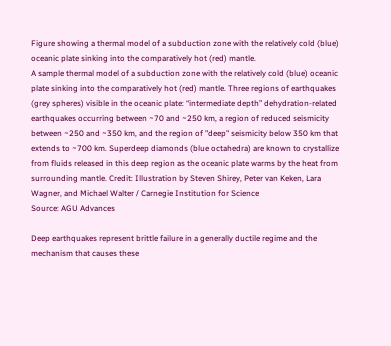Figure showing a thermal model of a subduction zone with the relatively cold (blue) oceanic plate sinking into the comparatively hot (red) mantle.
A sample thermal model of a subduction zone with the relatively cold (blue) oceanic plate sinking into the comparatively hot (red) mantle. Three regions of earthquakes (grey spheres) visible in the oceanic plate: “intermediate depth” dehydration-related earthquakes occurring between ~70 and ~250 km, a region of reduced seismicity between ~250 and ~350 km, and the region of "deep" seismicity below 350 km that extends to ~700 km. Superdeep diamonds (blue octahedra) are known to crystallize from fluids released in this deep region as the oceanic plate warms by the heat from surrounding mantle. Credit: Illustration by Steven Shirey, Peter van Keken, Lara Wagner, and Michael Walter / Carnegie Institution for Science
Source: AGU Advances

Deep earthquakes represent brittle failure in a generally ductile regime and the mechanism that causes these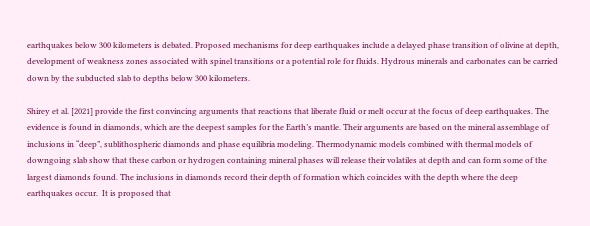earthquakes below 300 kilometers is debated. Proposed mechanisms for deep earthquakes include a delayed phase transition of olivine at depth, development of weakness zones associated with spinel transitions or a potential role for fluids. Hydrous minerals and carbonates can be carried down by the subducted slab to depths below 300 kilometers.

Shirey et al. [2021] provide the first convincing arguments that reactions that liberate fluid or melt occur at the focus of deep earthquakes. The evidence is found in diamonds, which are the deepest samples for the Earth’s mantle. Their arguments are based on the mineral assemblage of inclusions in “deep”, sublithospheric diamonds and phase equilibria modeling. Thermodynamic models combined with thermal models of downgoing slab show that these carbon or hydrogen containing mineral phases will release their volatiles at depth and can form some of the largest diamonds found. The inclusions in diamonds record their depth of formation which coincides with the depth where the deep earthquakes occur.  It is proposed that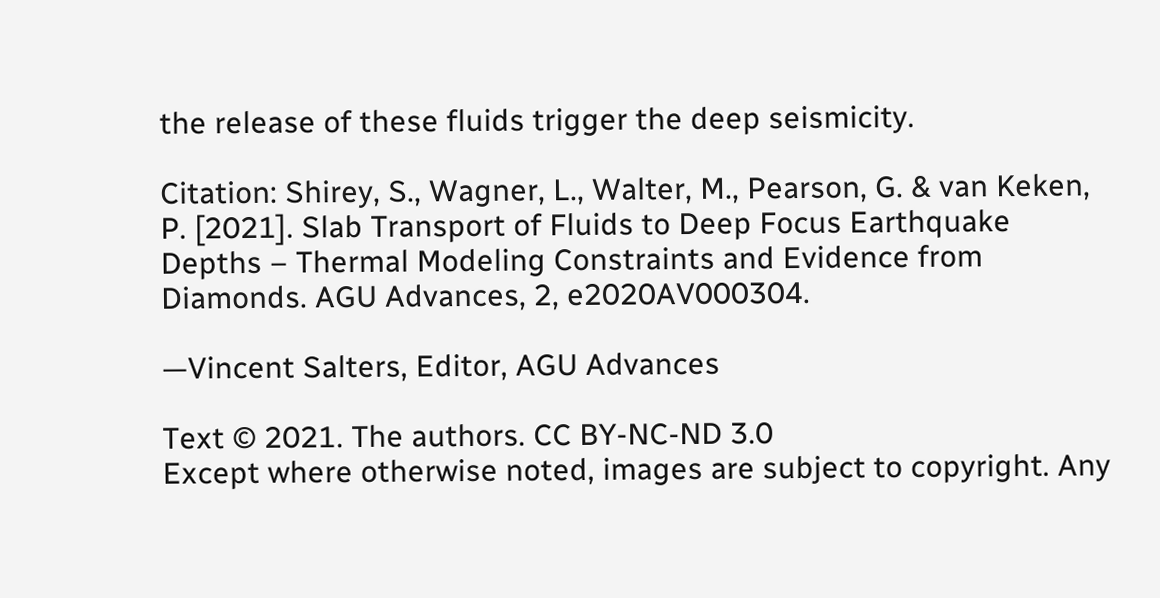the release of these fluids trigger the deep seismicity.

Citation: Shirey, S., Wagner, L., Walter, M., Pearson, G. & van Keken, P. [2021]. Slab Transport of Fluids to Deep Focus Earthquake Depths – Thermal Modeling Constraints and Evidence from Diamonds. AGU Advances, 2, e2020AV000304.

—Vincent Salters, Editor, AGU Advances

Text © 2021. The authors. CC BY-NC-ND 3.0
Except where otherwise noted, images are subject to copyright. Any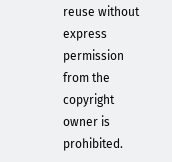reuse without express permission from the copyright owner is prohibited.